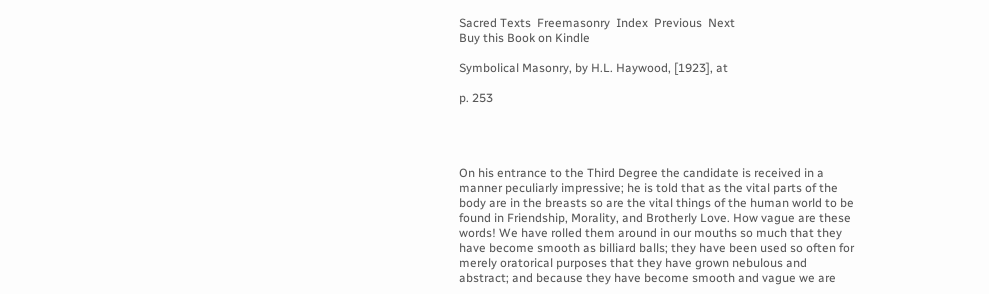Sacred Texts  Freemasonry  Index  Previous  Next
Buy this Book on Kindle

Symbolical Masonry, by H.L. Haywood, [1923], at

p. 253




On his entrance to the Third Degree the candidate is received in a manner peculiarly impressive; he is told that as the vital parts of the body are in the breasts so are the vital things of the human world to be found in Friendship, Morality, and Brotherly Love. How vague are these words! We have rolled them around in our mouths so much that they have become smooth as billiard balls; they have been used so often for merely oratorical purposes that they have grown nebulous and abstract; and because they have become smooth and vague we are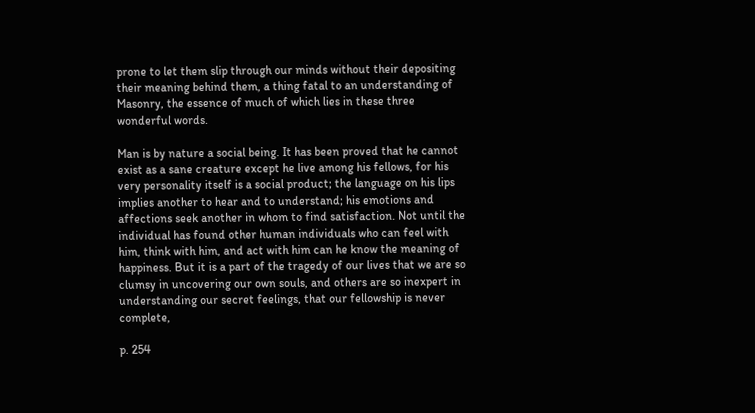prone to let them slip through our minds without their depositing their meaning behind them, a thing fatal to an understanding of Masonry, the essence of much of which lies in these three wonderful words.

Man is by nature a social being. It has been proved that he cannot exist as a sane creature except he live among his fellows, for his very personality itself is a social product; the language on his lips implies another to hear and to understand; his emotions and affections seek another in whom to find satisfaction. Not until the individual has found other human individuals who can feel with him, think with him, and act with him can he know the meaning of happiness. But it is a part of the tragedy of our lives that we are so clumsy in uncovering our own souls, and others are so inexpert in understanding our secret feelings, that our fellowship is never complete,

p. 254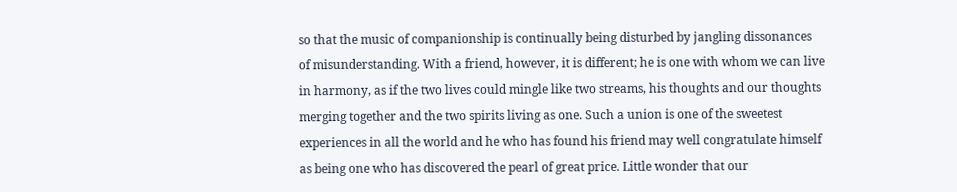so that the music of companionship is continually being disturbed by jangling dissonances of misunderstanding. With a friend, however, it is different; he is one with whom we can live in harmony, as if the two lives could mingle like two streams, his thoughts and our thoughts merging together and the two spirits living as one. Such a union is one of the sweetest experiences in all the world and he who has found his friend may well congratulate himself as being one who has discovered the pearl of great price. Little wonder that our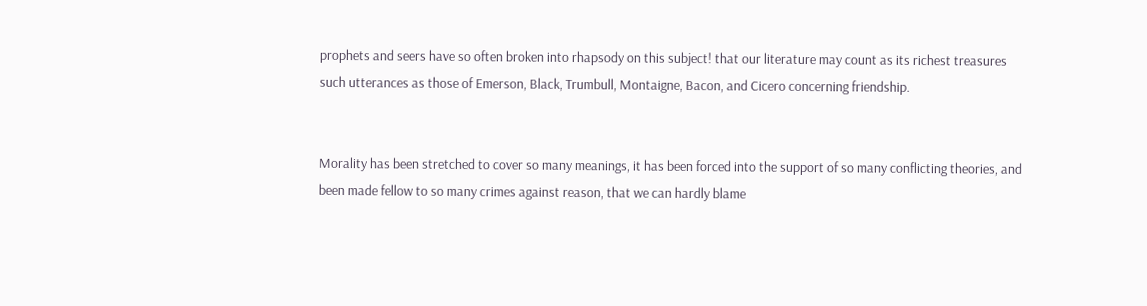prophets and seers have so often broken into rhapsody on this subject! that our literature may count as its richest treasures such utterances as those of Emerson, Black, Trumbull, Montaigne, Bacon, and Cicero concerning friendship.


Morality has been stretched to cover so many meanings, it has been forced into the support of so many conflicting theories, and been made fellow to so many crimes against reason, that we can hardly blame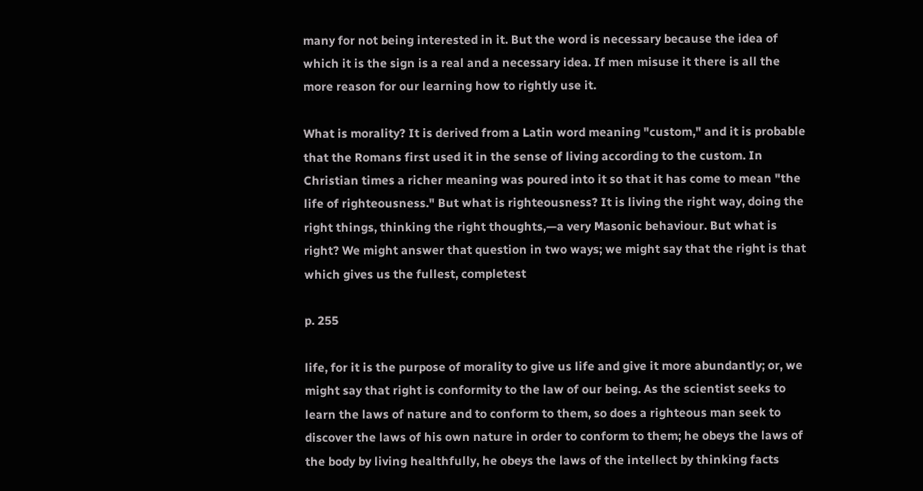many for not being interested in it. But the word is necessary because the idea of which it is the sign is a real and a necessary idea. If men misuse it there is all the more reason for our learning how to rightly use it.

What is morality? It is derived from a Latin word meaning "custom," and it is probable that the Romans first used it in the sense of living according to the custom. In Christian times a richer meaning was poured into it so that it has come to mean "the life of righteousness." But what is righteousness? It is living the right way, doing the right things, thinking the right thoughts,—a very Masonic behaviour. But what is right? We might answer that question in two ways; we might say that the right is that which gives us the fullest, completest

p. 255

life, for it is the purpose of morality to give us life and give it more abundantly; or, we might say that right is conformity to the law of our being. As the scientist seeks to learn the laws of nature and to conform to them, so does a righteous man seek to discover the laws of his own nature in order to conform to them; he obeys the laws of the body by living healthfully, he obeys the laws of the intellect by thinking facts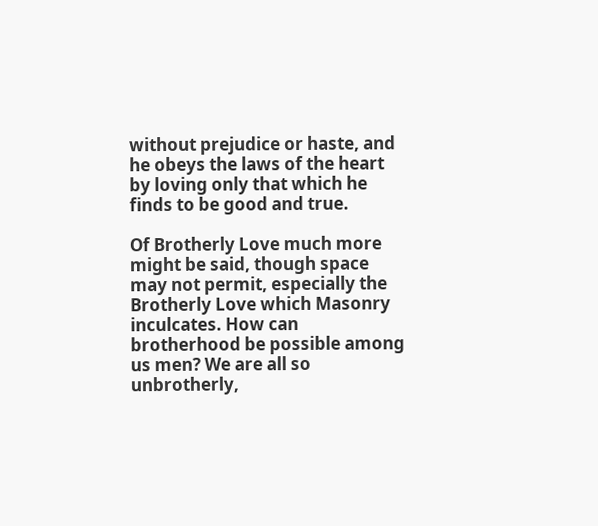without prejudice or haste, and he obeys the laws of the heart by loving only that which he finds to be good and true.

Of Brotherly Love much more might be said, though space may not permit, especially the Brotherly Love which Masonry inculcates. How can brotherhood be possible among us men? We are all so unbrotherly,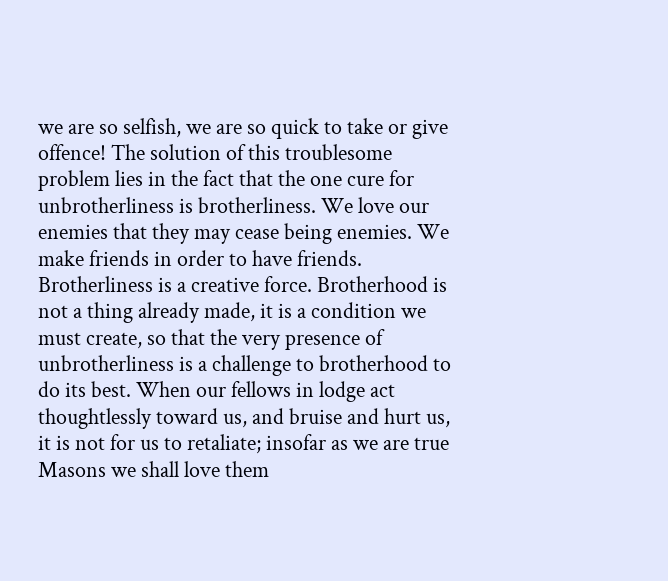we are so selfish, we are so quick to take or give offence! The solution of this troublesome problem lies in the fact that the one cure for unbrotherliness is brotherliness. We love our enemies that they may cease being enemies. We make friends in order to have friends. Brotherliness is a creative force. Brotherhood is not a thing already made, it is a condition we must create, so that the very presence of unbrotherliness is a challenge to brotherhood to do its best. When our fellows in lodge act thoughtlessly toward us, and bruise and hurt us, it is not for us to retaliate; insofar as we are true Masons we shall love them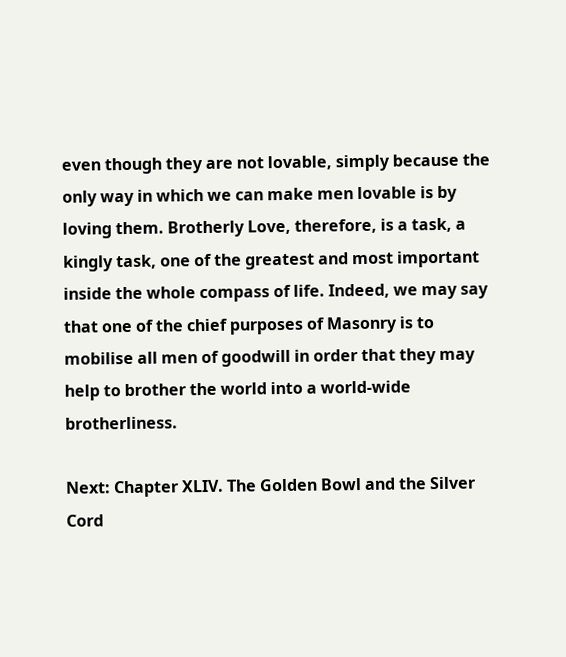even though they are not lovable, simply because the only way in which we can make men lovable is by loving them. Brotherly Love, therefore, is a task, a kingly task, one of the greatest and most important inside the whole compass of life. Indeed, we may say that one of the chief purposes of Masonry is to mobilise all men of goodwill in order that they may help to brother the world into a world-wide brotherliness.

Next: Chapter XLIV. The Golden Bowl and the Silver Cord